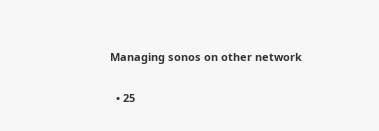Managing sonos on other network

  • 25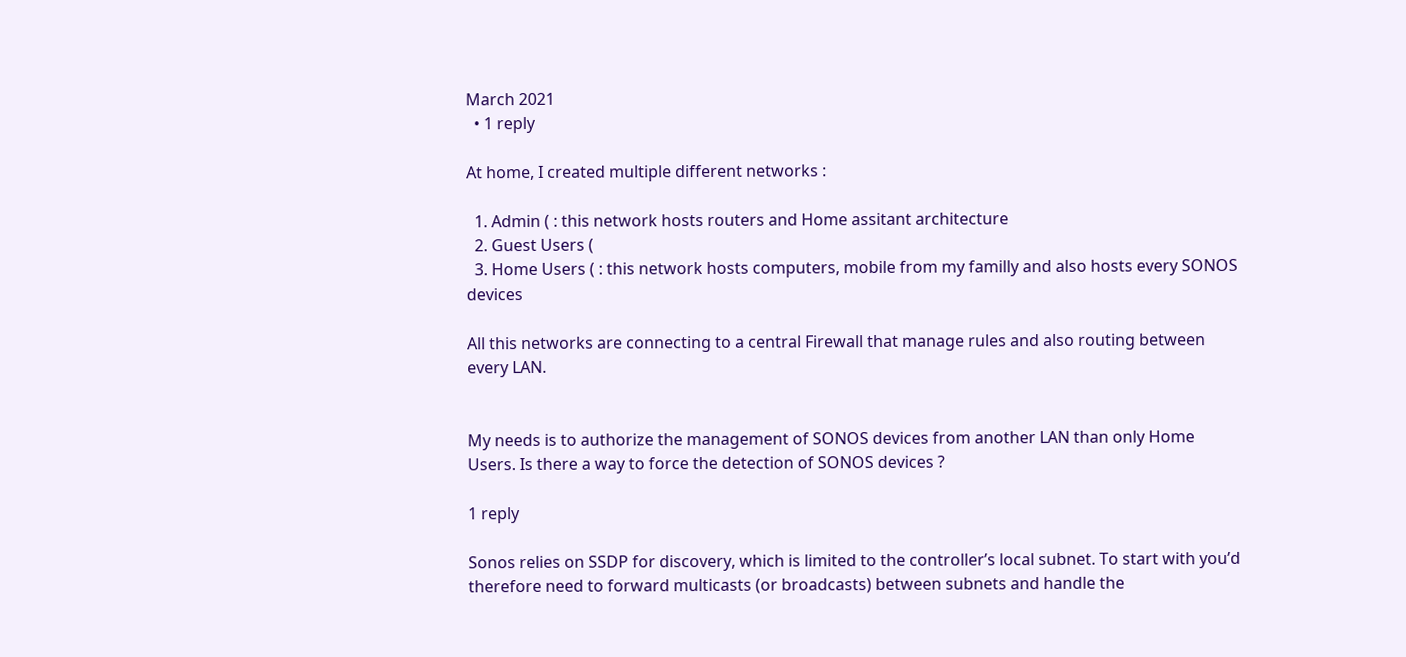March 2021
  • 1 reply

At home, I created multiple different networks :

  1. Admin ( : this network hosts routers and Home assitant architecture
  2. Guest Users (
  3. Home Users ( : this network hosts computers, mobile from my familly and also hosts every SONOS devices

All this networks are connecting to a central Firewall that manage rules and also routing between every LAN.


My needs is to authorize the management of SONOS devices from another LAN than only Home Users. Is there a way to force the detection of SONOS devices ?

1 reply

Sonos relies on SSDP for discovery, which is limited to the controller’s local subnet. To start with you’d therefore need to forward multicasts (or broadcasts) between subnets and handle the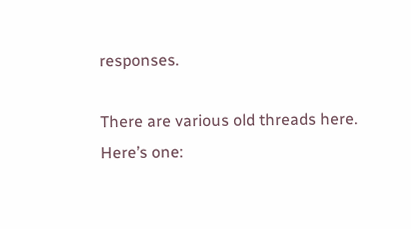responses.

There are various old threads here. Here’s one: